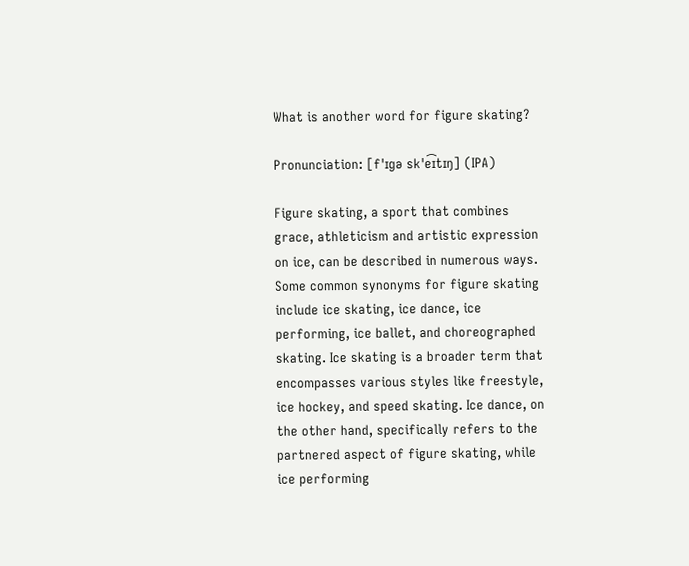What is another word for figure skating?

Pronunciation: [fˈɪɡə skˈe͡ɪtɪŋ] (IPA)

Figure skating, a sport that combines grace, athleticism and artistic expression on ice, can be described in numerous ways. Some common synonyms for figure skating include ice skating, ice dance, ice performing, ice ballet, and choreographed skating. Ice skating is a broader term that encompasses various styles like freestyle, ice hockey, and speed skating. Ice dance, on the other hand, specifically refers to the partnered aspect of figure skating, while ice performing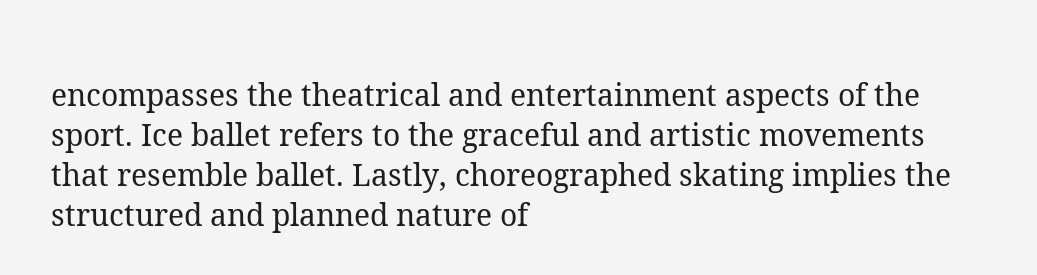encompasses the theatrical and entertainment aspects of the sport. Ice ballet refers to the graceful and artistic movements that resemble ballet. Lastly, choreographed skating implies the structured and planned nature of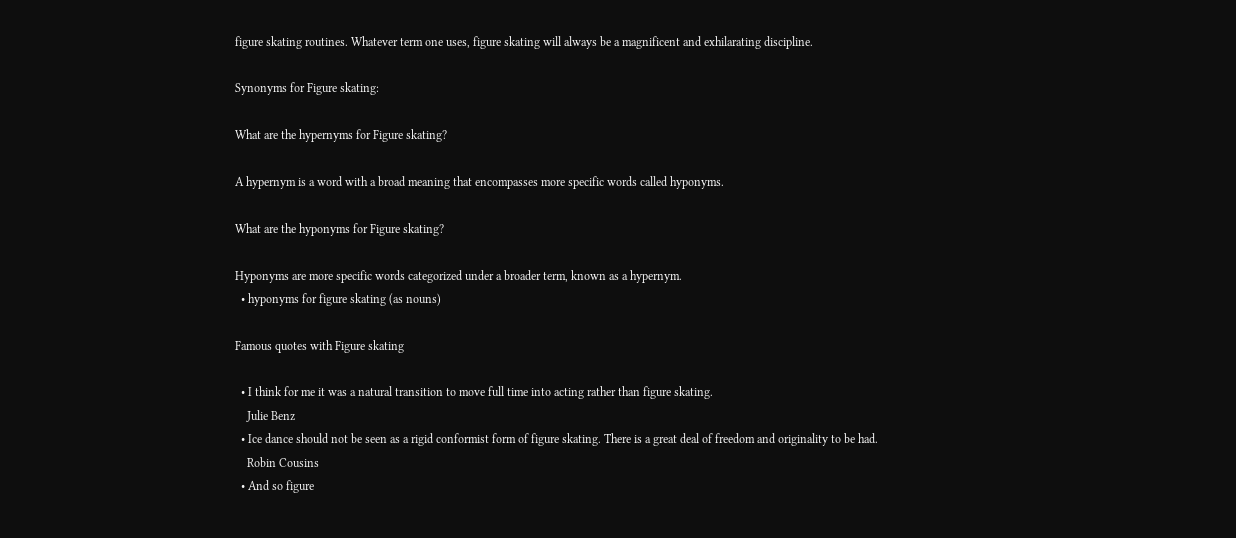figure skating routines. Whatever term one uses, figure skating will always be a magnificent and exhilarating discipline.

Synonyms for Figure skating:

What are the hypernyms for Figure skating?

A hypernym is a word with a broad meaning that encompasses more specific words called hyponyms.

What are the hyponyms for Figure skating?

Hyponyms are more specific words categorized under a broader term, known as a hypernym.
  • hyponyms for figure skating (as nouns)

Famous quotes with Figure skating

  • I think for me it was a natural transition to move full time into acting rather than figure skating.
    Julie Benz
  • Ice dance should not be seen as a rigid conformist form of figure skating. There is a great deal of freedom and originality to be had.
    Robin Cousins
  • And so figure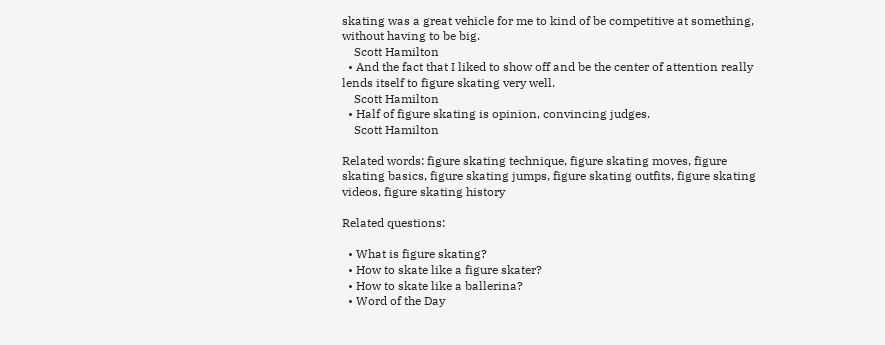skating was a great vehicle for me to kind of be competitive at something, without having to be big.
    Scott Hamilton
  • And the fact that I liked to show off and be the center of attention really lends itself to figure skating very well.
    Scott Hamilton
  • Half of figure skating is opinion, convincing judges.
    Scott Hamilton

Related words: figure skating technique, figure skating moves, figure skating basics, figure skating jumps, figure skating outfits, figure skating videos, figure skating history

Related questions:

  • What is figure skating?
  • How to skate like a figure skater?
  • How to skate like a ballerina?
  • Word of the Day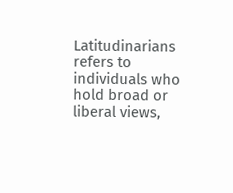Latitudinarians refers to individuals who hold broad or liberal views,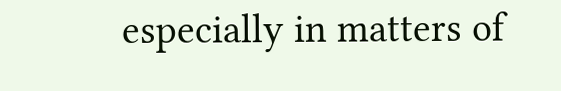especially in matters of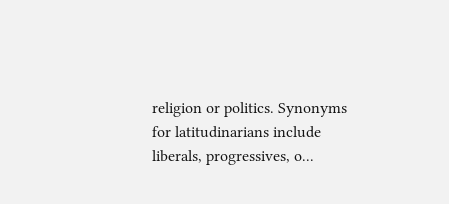religion or politics. Synonyms for latitudinarians include liberals, progressives, o...